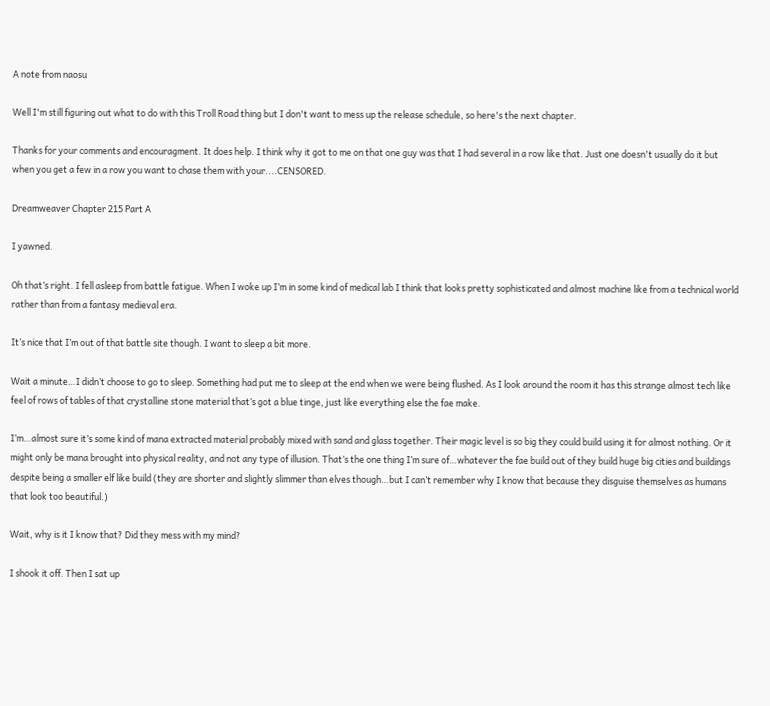A note from naosu

Well I'm still figuring out what to do with this Troll Road thing but I don't want to mess up the release schedule, so here's the next chapter.

Thanks for your comments and encouragment. It does help. I think why it got to me on that one guy was that I had several in a row like that. Just one doesn't usually do it but when you get a few in a row you want to chase them with your....CENSORED.

Dreamweaver Chapter 215 Part A

I yawned.

Oh that’s right. I fell asleep from battle fatigue. When I woke up I’m in some kind of medical lab I think that looks pretty sophisticated and almost machine like from a technical world rather than from a fantasy medieval era.

It’s nice that I’m out of that battle site though. I want to sleep a bit more.

Wait a minute…I didn’t choose to go to sleep. Something had put me to sleep at the end when we were being flushed. As I look around the room it has this strange almost tech like feel of rows of tables of that crystalline stone material that’s got a blue tinge, just like everything else the fae make.

I’m…almost sure it’s some kind of mana extracted material probably mixed with sand and glass together. Their magic level is so big they could build using it for almost nothing. Or it might only be mana brought into physical reality, and not any type of illusion. That’s the one thing I’m sure of…whatever the fae build out of they build huge big cities and buildings despite being a smaller elf like build (they are shorter and slightly slimmer than elves though…but I can’t remember why I know that because they disguise themselves as humans that look too beautiful.)

Wait, why is it I know that? Did they mess with my mind?

I shook it off. Then I sat up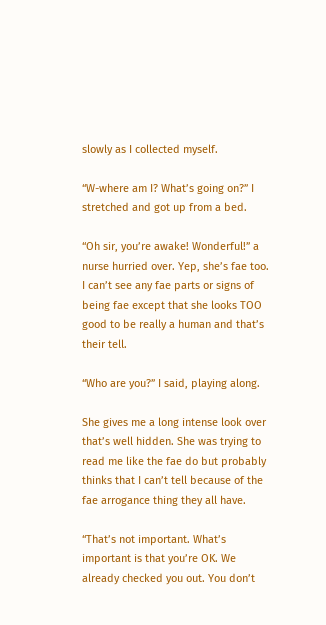slowly as I collected myself.

“W-where am I? What’s going on?” I stretched and got up from a bed.

“Oh sir, you’re awake! Wonderful!” a nurse hurried over. Yep, she’s fae too. I can’t see any fae parts or signs of being fae except that she looks TOO good to be really a human and that’s their tell.

“Who are you?” I said, playing along.

She gives me a long intense look over that’s well hidden. She was trying to read me like the fae do but probably thinks that I can’t tell because of the fae arrogance thing they all have.

“That’s not important. What’s important is that you’re OK. We already checked you out. You don’t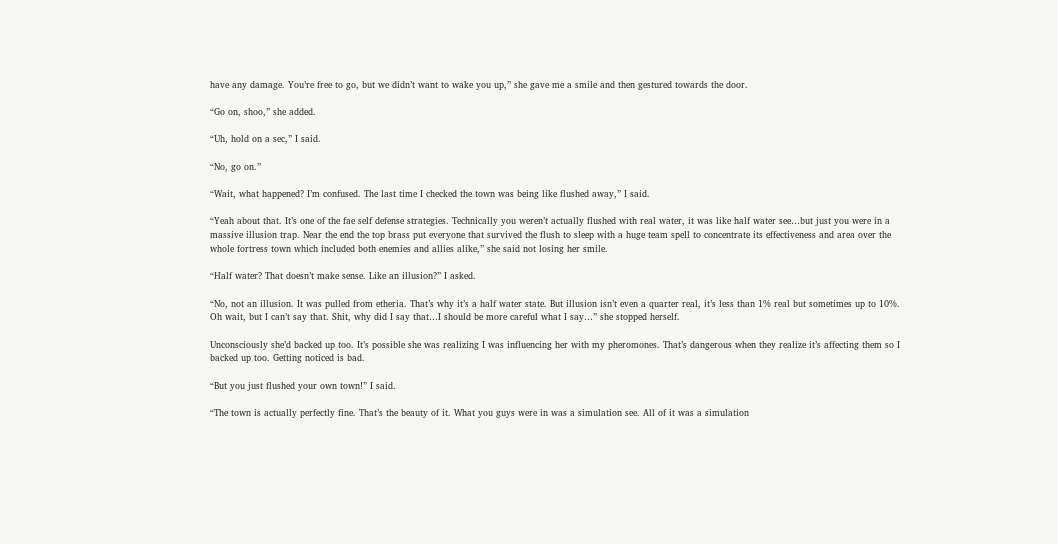have any damage. You’re free to go, but we didn’t want to wake you up,” she gave me a smile and then gestured towards the door.

“Go on, shoo,” she added.

“Uh, hold on a sec,” I said.

“No, go on.”

“Wait, what happened? I’m confused. The last time I checked the town was being like flushed away,” I said.

“Yeah about that. It’s one of the fae self defense strategies. Technically you weren’t actually flushed with real water, it was like half water see…but just you were in a massive illusion trap. Near the end the top brass put everyone that survived the flush to sleep with a huge team spell to concentrate its effectiveness and area over the whole fortress town which included both enemies and allies alike,” she said not losing her smile.

“Half water? That doesn’t make sense. Like an illusion?” I asked.

“No, not an illusion. It was pulled from etheria. That’s why it’s a half water state. But illusion isn’t even a quarter real, it’s less than 1% real but sometimes up to 10%. Oh wait, but I can’t say that. Shit, why did I say that…I should be more careful what I say…” she stopped herself.

Unconsciously she’d backed up too. It’s possible she was realizing I was influencing her with my pheromones. That’s dangerous when they realize it’s affecting them so I backed up too. Getting noticed is bad.

“But you just flushed your own town!” I said.

“The town is actually perfectly fine. That’s the beauty of it. What you guys were in was a simulation see. All of it was a simulation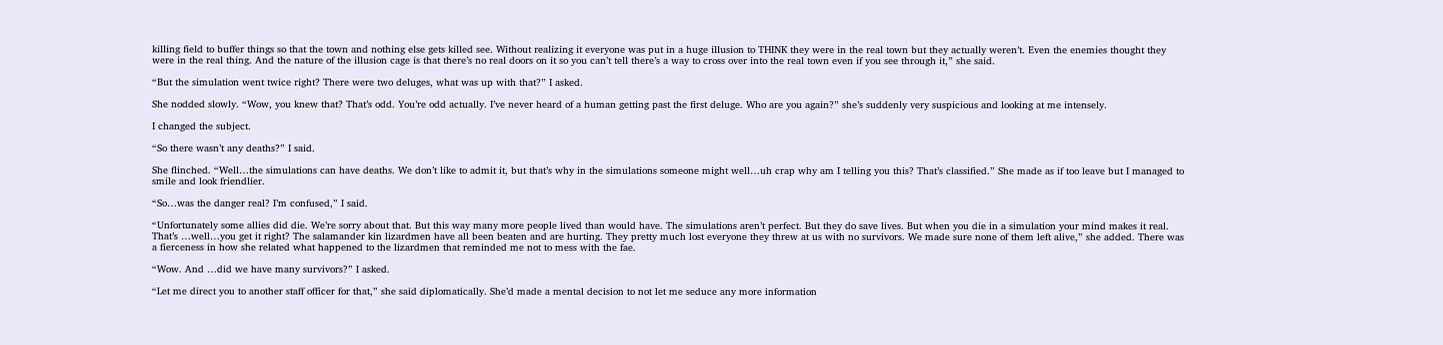killing field to buffer things so that the town and nothing else gets killed see. Without realizing it everyone was put in a huge illusion to THINK they were in the real town but they actually weren’t. Even the enemies thought they were in the real thing. And the nature of the illusion cage is that there’s no real doors on it so you can’t tell there’s a way to cross over into the real town even if you see through it,” she said.

“But the simulation went twice right? There were two deluges, what was up with that?” I asked.

She nodded slowly. “Wow, you knew that? That’s odd. You’re odd actually. I’ve never heard of a human getting past the first deluge. Who are you again?” she’s suddenly very suspicious and looking at me intensely.

I changed the subject.

“So there wasn’t any deaths?” I said.

She flinched. “Well…the simulations can have deaths. We don’t like to admit it, but that’s why in the simulations someone might well…uh crap why am I telling you this? That’s classified.” She made as if too leave but I managed to smile and look friendlier.

“So…was the danger real? I’m confused,” I said.

“Unfortunately some allies did die. We’re sorry about that. But this way many more people lived than would have. The simulations aren’t perfect. But they do save lives. But when you die in a simulation your mind makes it real. That’s …well…you get it right? The salamander kin lizardmen have all been beaten and are hurting. They pretty much lost everyone they threw at us with no survivors. We made sure none of them left alive,” she added. There was a fierceness in how she related what happened to the lizardmen that reminded me not to mess with the fae.

“Wow. And …did we have many survivors?” I asked.

“Let me direct you to another staff officer for that,” she said diplomatically. She’d made a mental decision to not let me seduce any more information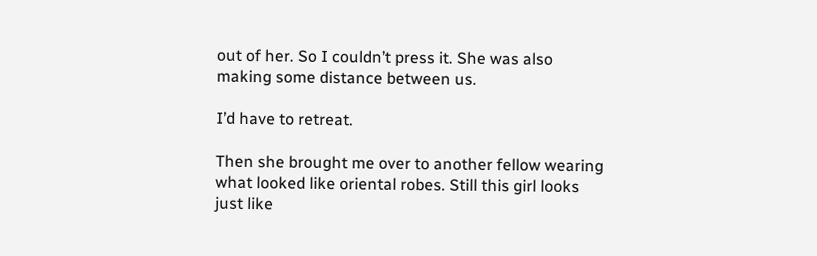out of her. So I couldn’t press it. She was also making some distance between us.

I’d have to retreat.

Then she brought me over to another fellow wearing what looked like oriental robes. Still this girl looks just like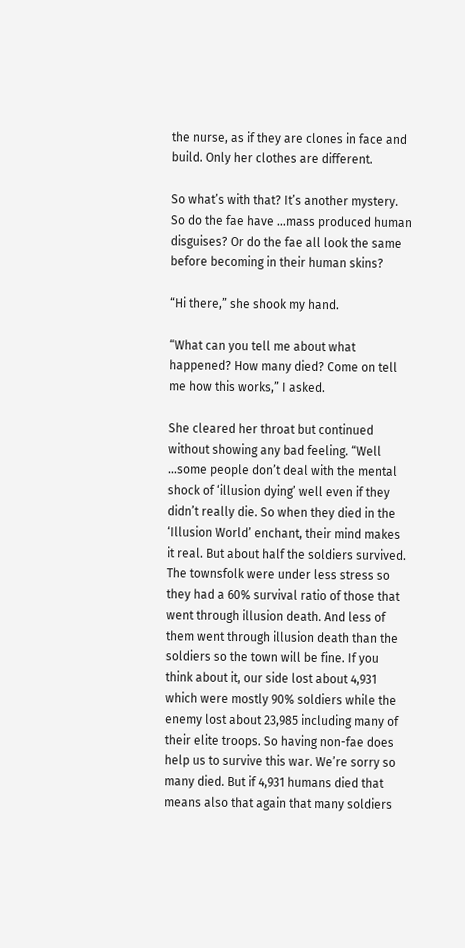the nurse, as if they are clones in face and build. Only her clothes are different.

So what’s with that? It’s another mystery. So do the fae have …mass produced human disguises? Or do the fae all look the same before becoming in their human skins?

“Hi there,” she shook my hand.

“What can you tell me about what happened? How many died? Come on tell me how this works,” I asked.

She cleared her throat but continued without showing any bad feeling. “Well …some people don’t deal with the mental shock of ‘illusion dying’ well even if they didn’t really die. So when they died in the ‘Illusion World’ enchant, their mind makes it real. But about half the soldiers survived. The townsfolk were under less stress so they had a 60% survival ratio of those that went through illusion death. And less of them went through illusion death than the soldiers so the town will be fine. If you think about it, our side lost about 4,931 which were mostly 90% soldiers while the enemy lost about 23,985 including many of their elite troops. So having non-fae does help us to survive this war. We’re sorry so many died. But if 4,931 humans died that means also that again that many soldiers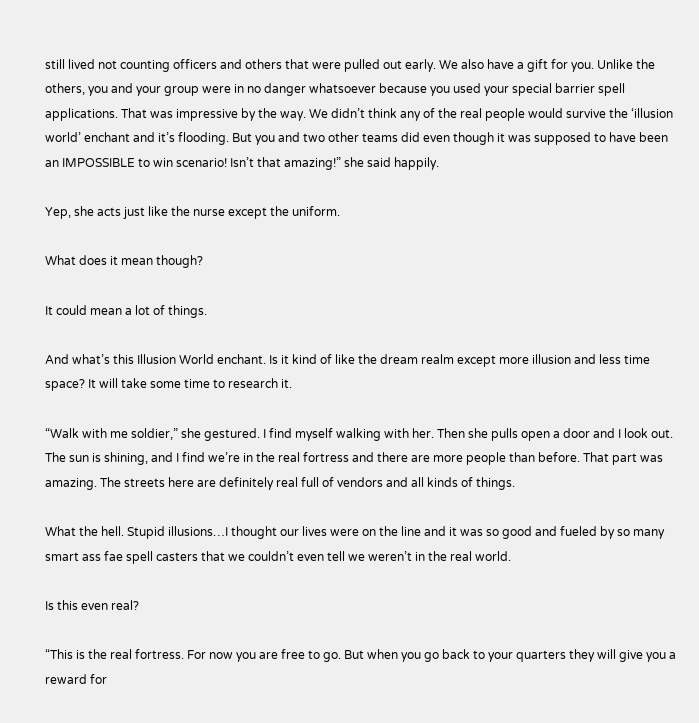still lived not counting officers and others that were pulled out early. We also have a gift for you. Unlike the others, you and your group were in no danger whatsoever because you used your special barrier spell applications. That was impressive by the way. We didn’t think any of the real people would survive the ‘illusion world’ enchant and it’s flooding. But you and two other teams did even though it was supposed to have been an IMPOSSIBLE to win scenario! Isn’t that amazing!” she said happily.

Yep, she acts just like the nurse except the uniform.

What does it mean though?

It could mean a lot of things.

And what’s this Illusion World enchant. Is it kind of like the dream realm except more illusion and less time space? It will take some time to research it.

“Walk with me soldier,” she gestured. I find myself walking with her. Then she pulls open a door and I look out. The sun is shining, and I find we’re in the real fortress and there are more people than before. That part was amazing. The streets here are definitely real full of vendors and all kinds of things.

What the hell. Stupid illusions…I thought our lives were on the line and it was so good and fueled by so many smart ass fae spell casters that we couldn’t even tell we weren’t in the real world.

Is this even real?

“This is the real fortress. For now you are free to go. But when you go back to your quarters they will give you a reward for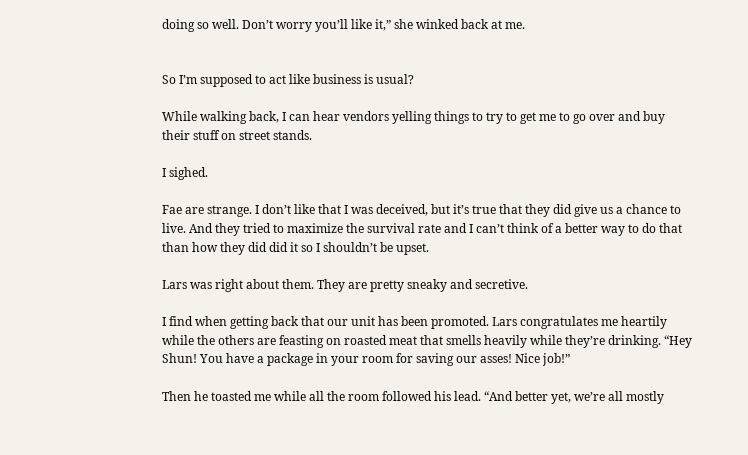doing so well. Don’t worry you’ll like it,” she winked back at me.


So I’m supposed to act like business is usual?

While walking back, I can hear vendors yelling things to try to get me to go over and buy their stuff on street stands.

I sighed.

Fae are strange. I don’t like that I was deceived, but it’s true that they did give us a chance to live. And they tried to maximize the survival rate and I can’t think of a better way to do that than how they did did it so I shouldn’t be upset.

Lars was right about them. They are pretty sneaky and secretive.

I find when getting back that our unit has been promoted. Lars congratulates me heartily while the others are feasting on roasted meat that smells heavily while they’re drinking. “Hey Shun! You have a package in your room for saving our asses! Nice job!”

Then he toasted me while all the room followed his lead. “And better yet, we’re all mostly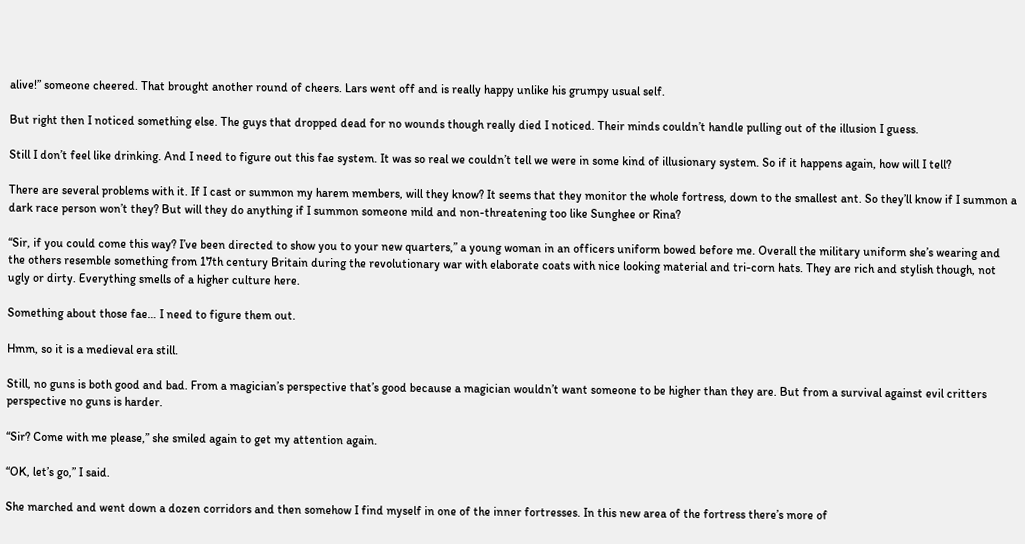alive!” someone cheered. That brought another round of cheers. Lars went off and is really happy unlike his grumpy usual self.

But right then I noticed something else. The guys that dropped dead for no wounds though really died I noticed. Their minds couldn’t handle pulling out of the illusion I guess.

Still I don’t feel like drinking. And I need to figure out this fae system. It was so real we couldn’t tell we were in some kind of illusionary system. So if it happens again, how will I tell?

There are several problems with it. If I cast or summon my harem members, will they know? It seems that they monitor the whole fortress, down to the smallest ant. So they’ll know if I summon a dark race person won’t they? But will they do anything if I summon someone mild and non-threatening too like Sunghee or Rina?

“Sir, if you could come this way? I’ve been directed to show you to your new quarters,” a young woman in an officers uniform bowed before me. Overall the military uniform she’s wearing and the others resemble something from 17th century Britain during the revolutionary war with elaborate coats with nice looking material and tri-corn hats. They are rich and stylish though, not ugly or dirty. Everything smells of a higher culture here.

Something about those fae… I need to figure them out.

Hmm, so it is a medieval era still.

Still, no guns is both good and bad. From a magician’s perspective that’s good because a magician wouldn’t want someone to be higher than they are. But from a survival against evil critters perspective no guns is harder.

“Sir? Come with me please,” she smiled again to get my attention again.

“OK, let’s go,” I said.

She marched and went down a dozen corridors and then somehow I find myself in one of the inner fortresses. In this new area of the fortress there’s more of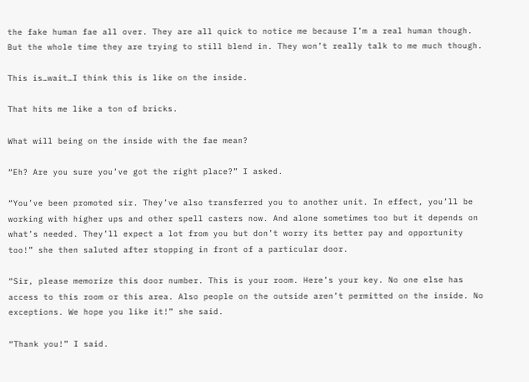the fake human fae all over. They are all quick to notice me because I’m a real human though. But the whole time they are trying to still blend in. They won’t really talk to me much though.

This is…wait…I think this is like on the inside.

That hits me like a ton of bricks.

What will being on the inside with the fae mean?

“Eh? Are you sure you’ve got the right place?” I asked.

“You’ve been promoted sir. They’ve also transferred you to another unit. In effect, you’ll be working with higher ups and other spell casters now. And alone sometimes too but it depends on what’s needed. They’ll expect a lot from you but don’t worry its better pay and opportunity too!” she then saluted after stopping in front of a particular door.

“Sir, please memorize this door number. This is your room. Here’s your key. No one else has access to this room or this area. Also people on the outside aren’t permitted on the inside. No exceptions. We hope you like it!” she said.

“Thank you!” I said.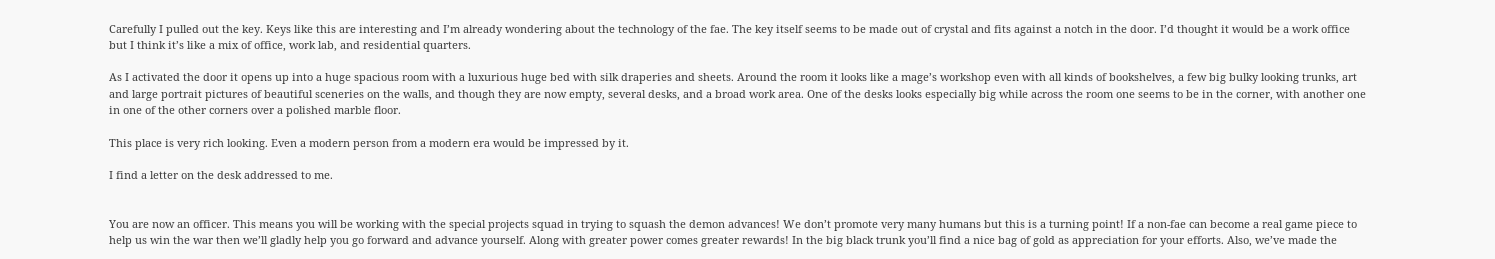Carefully I pulled out the key. Keys like this are interesting and I’m already wondering about the technology of the fae. The key itself seems to be made out of crystal and fits against a notch in the door. I’d thought it would be a work office but I think it’s like a mix of office, work lab, and residential quarters.

As I activated the door it opens up into a huge spacious room with a luxurious huge bed with silk draperies and sheets. Around the room it looks like a mage’s workshop even with all kinds of bookshelves, a few big bulky looking trunks, art and large portrait pictures of beautiful sceneries on the walls, and though they are now empty, several desks, and a broad work area. One of the desks looks especially big while across the room one seems to be in the corner, with another one in one of the other corners over a polished marble floor.

This place is very rich looking. Even a modern person from a modern era would be impressed by it.

I find a letter on the desk addressed to me.


You are now an officer. This means you will be working with the special projects squad in trying to squash the demon advances! We don’t promote very many humans but this is a turning point! If a non-fae can become a real game piece to help us win the war then we’ll gladly help you go forward and advance yourself. Along with greater power comes greater rewards! In the big black trunk you’ll find a nice bag of gold as appreciation for your efforts. Also, we’ve made the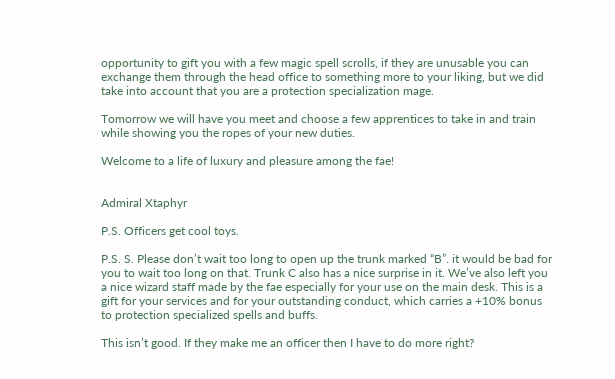opportunity to gift you with a few magic spell scrolls, if they are unusable you can exchange them through the head office to something more to your liking, but we did take into account that you are a protection specialization mage.

Tomorrow we will have you meet and choose a few apprentices to take in and train while showing you the ropes of your new duties.

Welcome to a life of luxury and pleasure among the fae!


Admiral Xtaphyr

P.S. Officers get cool toys.

P.S. S. Please don’t wait too long to open up the trunk marked “B”. it would be bad for you to wait too long on that. Trunk C also has a nice surprise in it. We’ve also left you a nice wizard staff made by the fae especially for your use on the main desk. This is a gift for your services and for your outstanding conduct, which carries a +10% bonus to protection specialized spells and buffs.

This isn’t good. If they make me an officer then I have to do more right?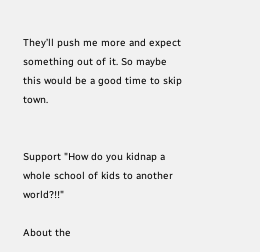They’ll push me more and expect something out of it. So maybe this would be a good time to skip town.


Support "How do you kidnap a whole school of kids to another world?!!"

About the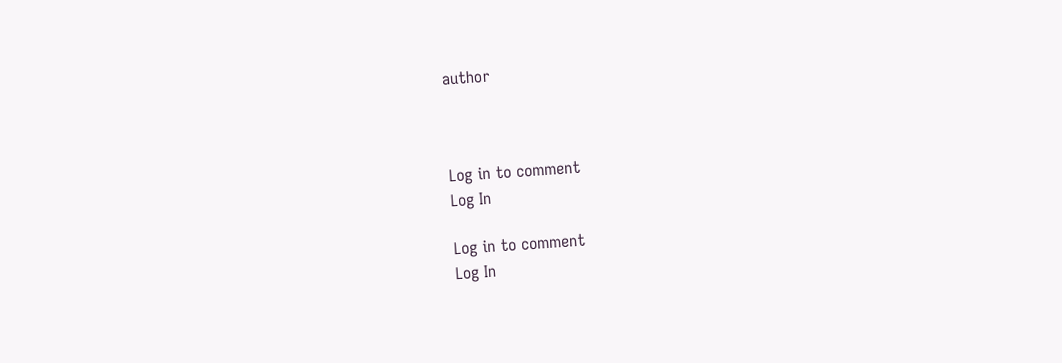author



Log in to comment
Log In

Log in to comment
Log In